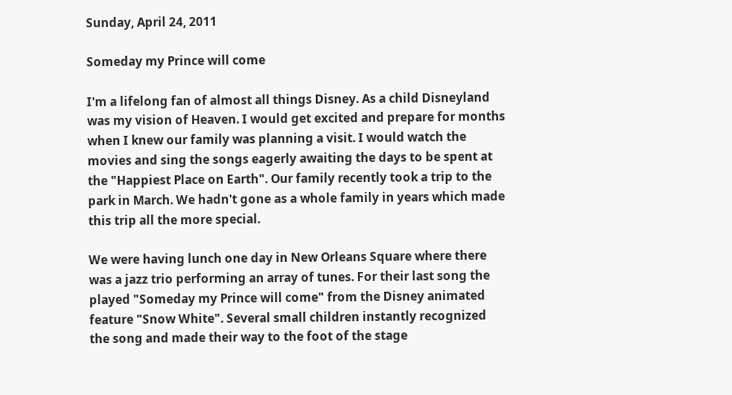Sunday, April 24, 2011

Someday my Prince will come

I'm a lifelong fan of almost all things Disney. As a child Disneyland was my vision of Heaven. I would get excited and prepare for months when I knew our family was planning a visit. I would watch the movies and sing the songs eagerly awaiting the days to be spent at the "Happiest Place on Earth". Our family recently took a trip to the park in March. We hadn't gone as a whole family in years which made this trip all the more special.

We were having lunch one day in New Orleans Square where there was a jazz trio performing an array of tunes. For their last song the played "Someday my Prince will come" from the Disney animated feature "Snow White". Several small children instantly recognized the song and made their way to the foot of the stage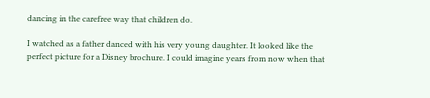dancing in the carefree way that children do.

I watched as a father danced with his very young daughter. It looked like the perfect picture for a Disney brochure. I could imagine years from now when that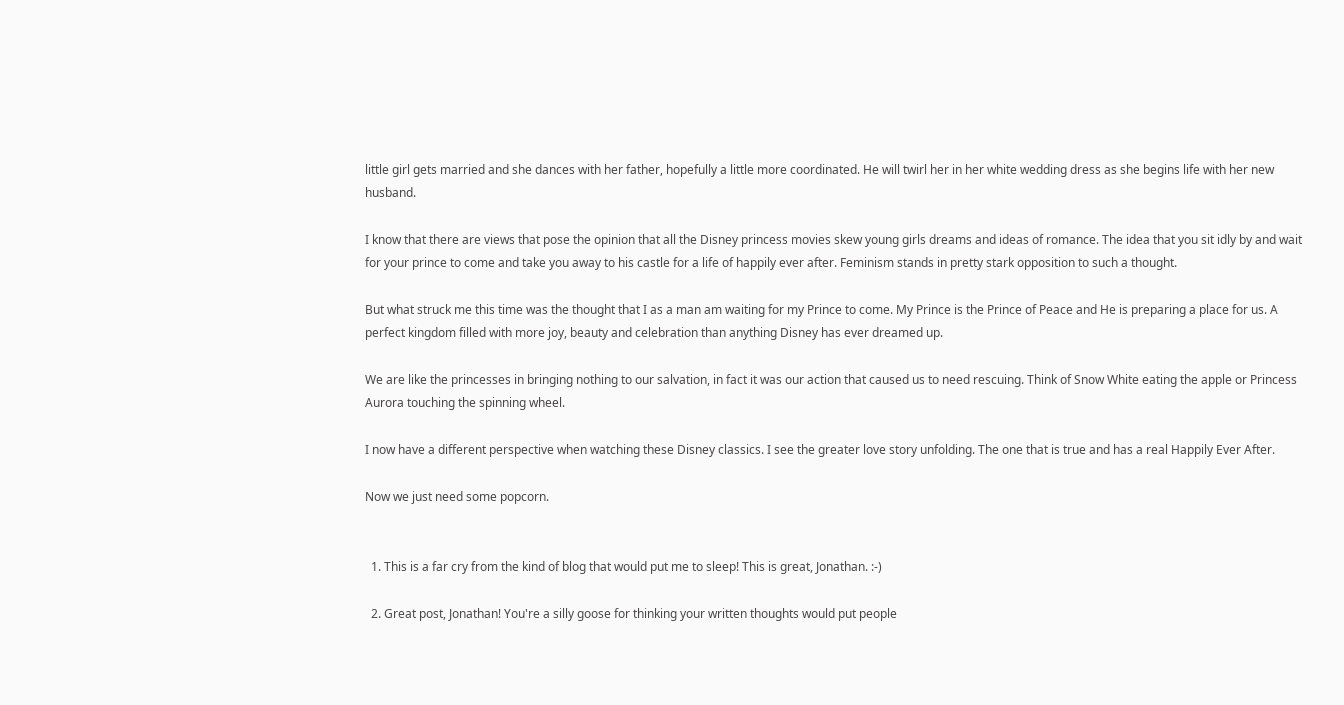little girl gets married and she dances with her father, hopefully a little more coordinated. He will twirl her in her white wedding dress as she begins life with her new husband.

I know that there are views that pose the opinion that all the Disney princess movies skew young girls dreams and ideas of romance. The idea that you sit idly by and wait for your prince to come and take you away to his castle for a life of happily ever after. Feminism stands in pretty stark opposition to such a thought.

But what struck me this time was the thought that I as a man am waiting for my Prince to come. My Prince is the Prince of Peace and He is preparing a place for us. A perfect kingdom filled with more joy, beauty and celebration than anything Disney has ever dreamed up.

We are like the princesses in bringing nothing to our salvation, in fact it was our action that caused us to need rescuing. Think of Snow White eating the apple or Princess Aurora touching the spinning wheel.

I now have a different perspective when watching these Disney classics. I see the greater love story unfolding. The one that is true and has a real Happily Ever After.

Now we just need some popcorn.


  1. This is a far cry from the kind of blog that would put me to sleep! This is great, Jonathan. :-)

  2. Great post, Jonathan! You're a silly goose for thinking your written thoughts would put people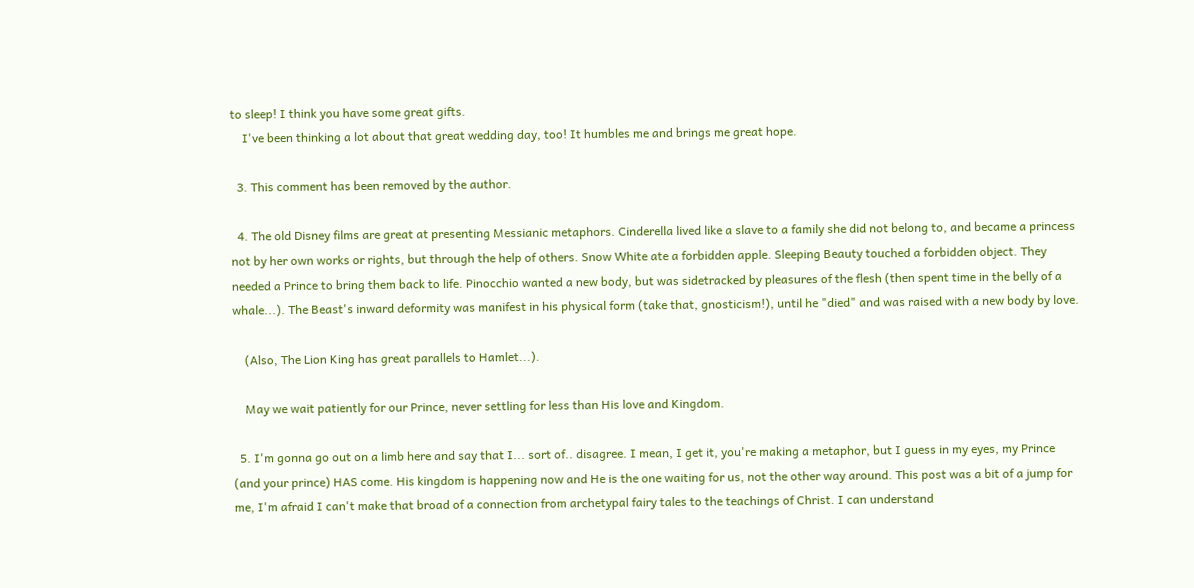to sleep! I think you have some great gifts.
    I've been thinking a lot about that great wedding day, too! It humbles me and brings me great hope.

  3. This comment has been removed by the author.

  4. The old Disney films are great at presenting Messianic metaphors. Cinderella lived like a slave to a family she did not belong to, and became a princess not by her own works or rights, but through the help of others. Snow White ate a forbidden apple. Sleeping Beauty touched a forbidden object. They needed a Prince to bring them back to life. Pinocchio wanted a new body, but was sidetracked by pleasures of the flesh (then spent time in the belly of a whale...). The Beast's inward deformity was manifest in his physical form (take that, gnosticism!), until he "died" and was raised with a new body by love.

    (Also, The Lion King has great parallels to Hamlet...).

    May we wait patiently for our Prince, never settling for less than His love and Kingdom.

  5. I'm gonna go out on a limb here and say that I... sort of.. disagree. I mean, I get it, you're making a metaphor, but I guess in my eyes, my Prince (and your prince) HAS come. His kingdom is happening now and He is the one waiting for us, not the other way around. This post was a bit of a jump for me, I'm afraid I can't make that broad of a connection from archetypal fairy tales to the teachings of Christ. I can understand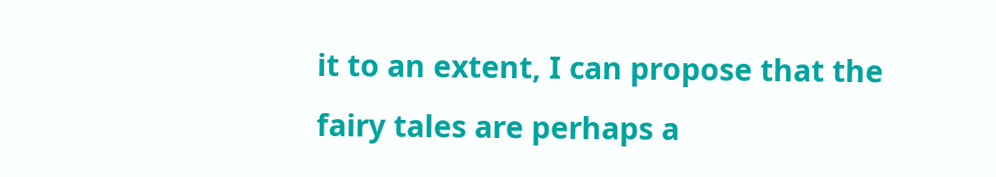it to an extent, I can propose that the fairy tales are perhaps a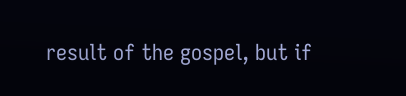result of the gospel, but if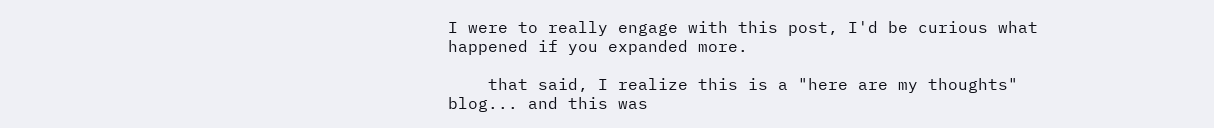I were to really engage with this post, I'd be curious what happened if you expanded more.

    that said, I realize this is a "here are my thoughts" blog... and this was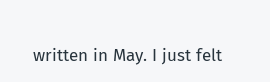written in May. I just felt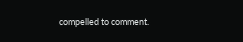compelled to comment.